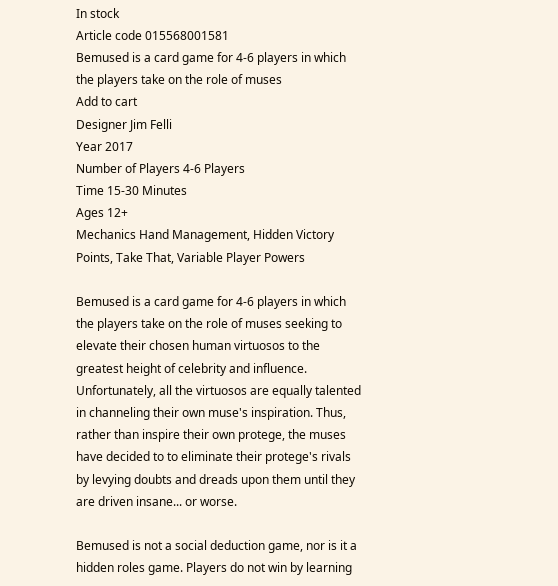In stock
Article code 015568001581
Bemused is a card game for 4-6 players in which the players take on the role of muses
Add to cart
Designer Jim Felli
Year 2017
Number of Players 4-6 Players
Time 15-30 Minutes
Ages 12+
Mechanics Hand Management, Hidden Victory Points, Take That, Variable Player Powers

Bemused is a card game for 4-6 players in which the players take on the role of muses seeking to elevate their chosen human virtuosos to the greatest height of celebrity and influence. Unfortunately, all the virtuosos are equally talented in channeling their own muse's inspiration. Thus, rather than inspire their own protege, the muses have decided to to eliminate their protege's rivals by levying doubts and dreads upon them until they are driven insane... or worse.

Bemused is not a social deduction game, nor is it a hidden roles game. Players do not win by learning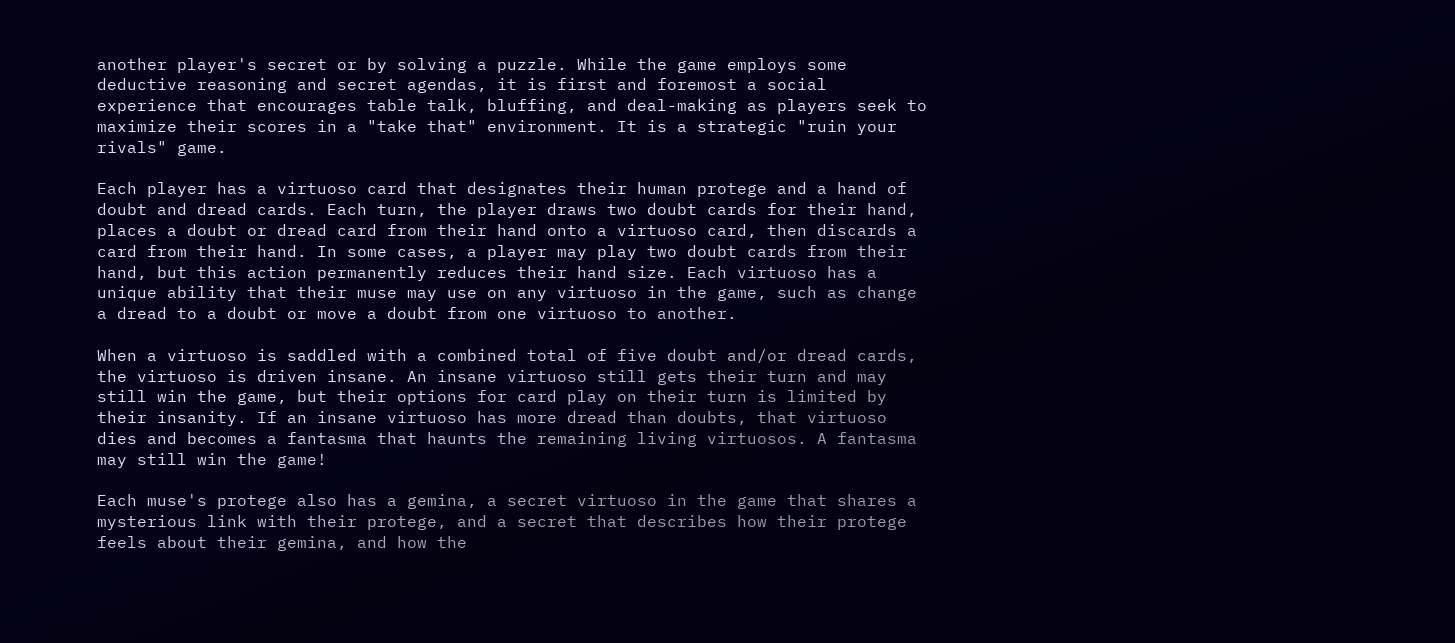another player's secret or by solving a puzzle. While the game employs some deductive reasoning and secret agendas, it is first and foremost a social experience that encourages table talk, bluffing, and deal-making as players seek to maximize their scores in a "take that" environment. It is a strategic "ruin your rivals" game.

Each player has a virtuoso card that designates their human protege and a hand of doubt and dread cards. Each turn, the player draws two doubt cards for their hand, places a doubt or dread card from their hand onto a virtuoso card, then discards a card from their hand. In some cases, a player may play two doubt cards from their hand, but this action permanently reduces their hand size. Each virtuoso has a unique ability that their muse may use on any virtuoso in the game, such as change a dread to a doubt or move a doubt from one virtuoso to another.

When a virtuoso is saddled with a combined total of five doubt and/or dread cards, the virtuoso is driven insane. An insane virtuoso still gets their turn and may still win the game, but their options for card play on their turn is limited by their insanity. If an insane virtuoso has more dread than doubts, that virtuoso dies and becomes a fantasma that haunts the remaining living virtuosos. A fantasma may still win the game!

Each muse's protege also has a gemina, a secret virtuoso in the game that shares a mysterious link with their protege, and a secret that describes how their protege feels about their gemina, and how the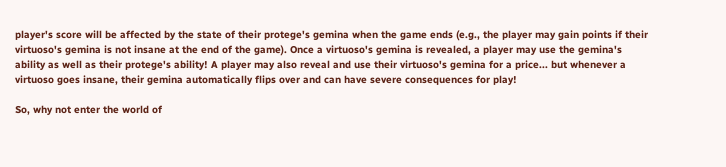player's score will be affected by the state of their protege's gemina when the game ends (e.g., the player may gain points if their virtuoso's gemina is not insane at the end of the game). Once a virtuoso's gemina is revealed, a player may use the gemina's ability as well as their protege's ability! A player may also reveal and use their virtuoso's gemina for a price... but whenever a virtuoso goes insane, their gemina automatically flips over and can have severe consequences for play!

So, why not enter the world of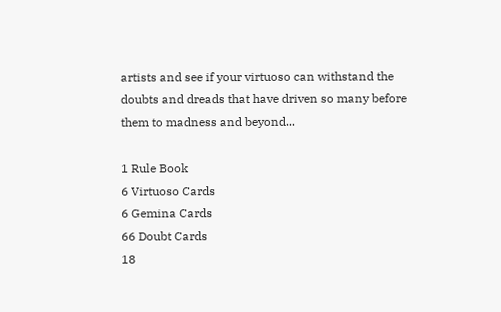artists and see if your virtuoso can withstand the doubts and dreads that have driven so many before them to madness and beyond...

1 Rule Book
6 Virtuoso Cards
6 Gemina Cards
66 Doubt Cards
18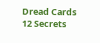Dread Cards
12 Secrets